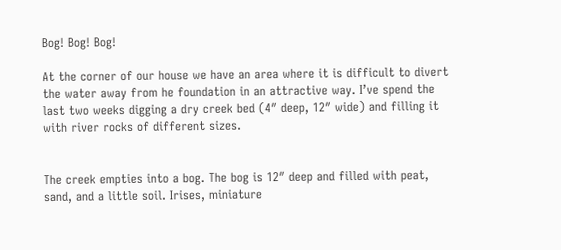Bog! Bog! Bog!

At the corner of our house we have an area where it is difficult to divert the water away from he foundation in an attractive way. I’ve spend the last two weeks digging a dry creek bed (4″ deep, 12″ wide) and filling it with river rocks of different sizes.


The creek empties into a bog. The bog is 12″ deep and filled with peat, sand, and a little soil. Irises, miniature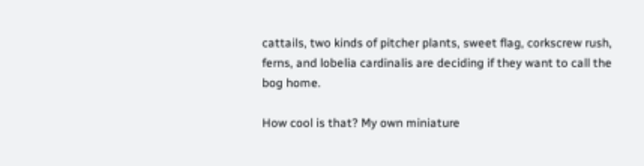cattails, two kinds of pitcher plants, sweet flag, corkscrew rush, ferns, and lobelia cardinalis are deciding if they want to call the bog home.

How cool is that? My own miniature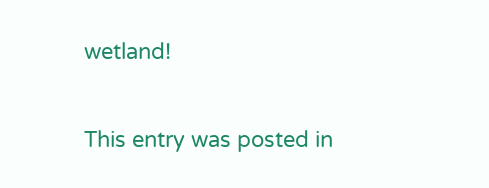wetland!

This entry was posted in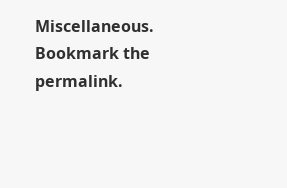Miscellaneous. Bookmark the permalink.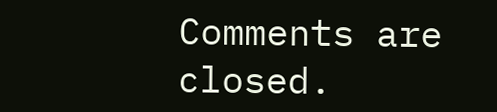Comments are closed.